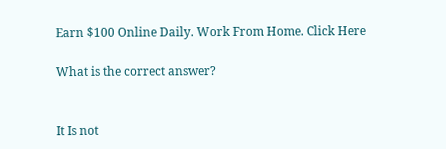Earn $100 Online Daily. Work From Home. Click Here

What is the correct answer?


It Is not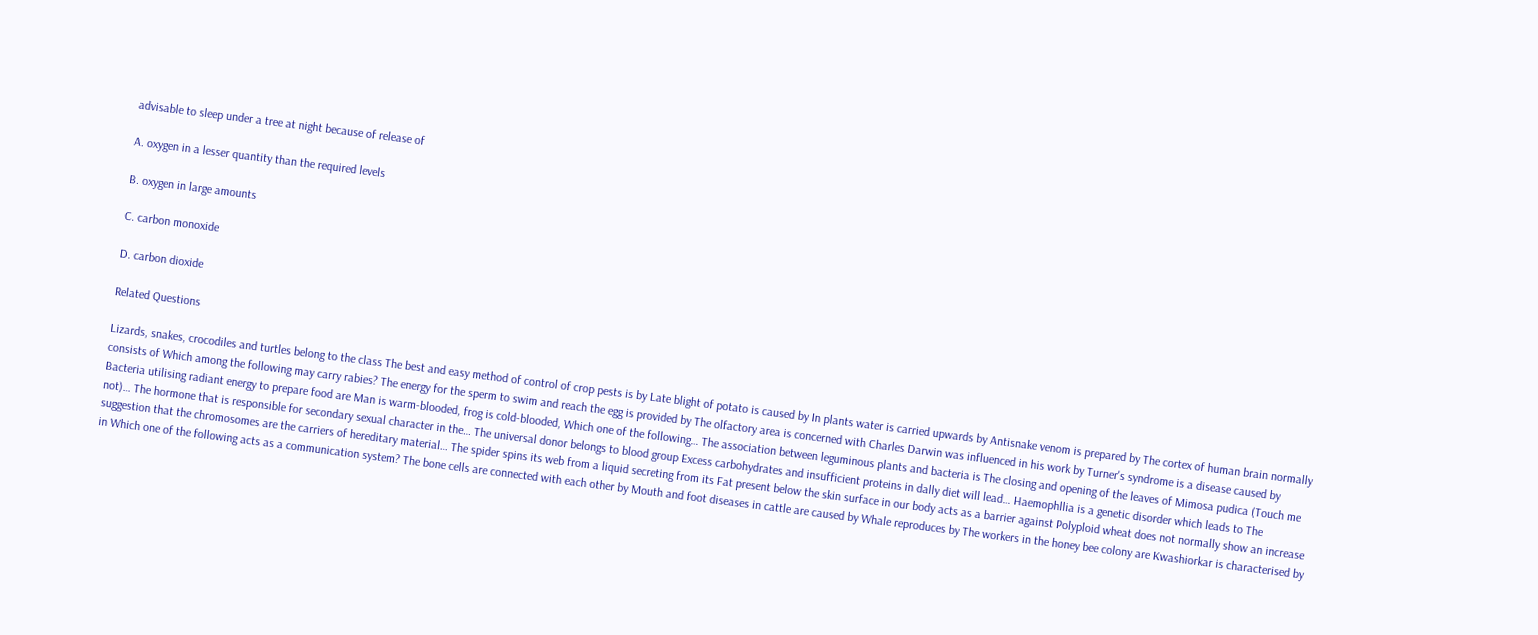advisable to sleep under a tree at night because of release of

A. oxygen in a lesser quantity than the required levels

B. oxygen in large amounts

C. carbon monoxide

D. carbon dioxide

Related Questions

Lizards, snakes, crocodiles and turtles belong to the class The best and easy method of control of crop pests is by Late blight of potato is caused by In plants water is carried upwards by Antisnake venom is prepared by The cortex of human brain normally consists of Which among the following may carry rabies? The energy for the sperm to swim and reach the egg is provided by The olfactory area is concerned with Charles Darwin was influenced in his work by Turner's syndrome is a disease caused by Bacteria utilising radiant energy to prepare food are Man is warm-blooded, frog is cold-blooded, Which one of the following… The association between leguminous plants and bacteria is The closing and opening of the leaves of Mimosa pudica (Touch me not)… The hormone that is responsible for secondary sexual character in the… The universal donor belongs to blood group Excess carbohydrates and insufficient proteins in dally diet will lead… Haemophllia is a genetic disorder which leads to The suggestion that the chromosomes are the carriers of hereditary material… The spider spins its web from a liquid secreting from its Fat present below the skin surface in our body acts as a barrier against Polyploid wheat does not normally show an increase in Which one of the following acts as a communication system? The bone cells are connected with each other by Mouth and foot diseases in cattle are caused by Whale reproduces by The workers in the honey bee colony are Kwashiorkar is characterised by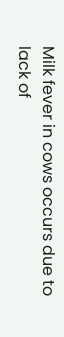Milk fever in cows occurs due to lack of